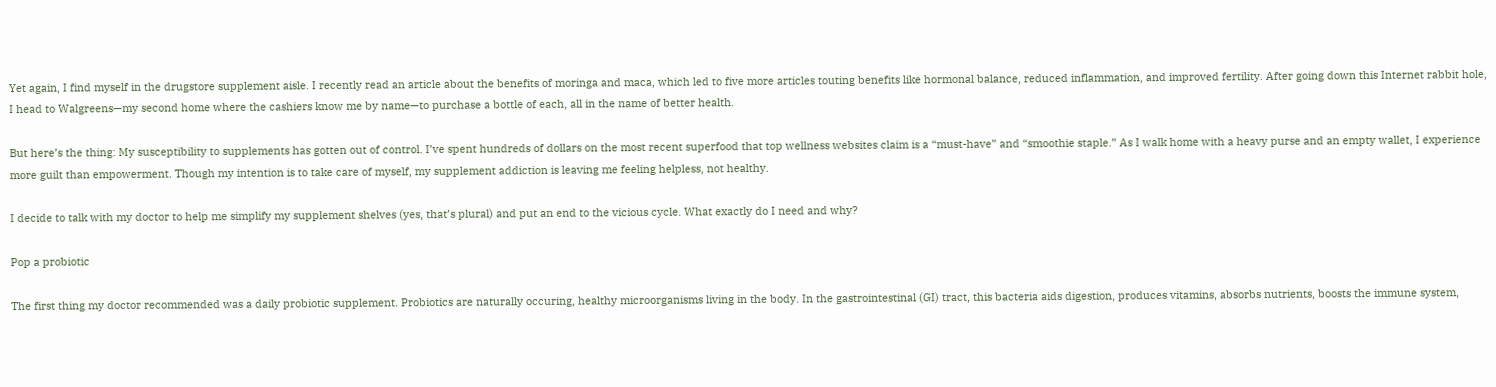Yet again, I find myself in the drugstore supplement aisle. I recently read an article about the benefits of moringa and maca, which led to five more articles touting benefits like hormonal balance, reduced inflammation, and improved fertility. After going down this Internet rabbit hole, I head to Walgreens—my second home where the cashiers know me by name—to purchase a bottle of each, all in the name of better health.

But here’s the thing: My susceptibility to supplements has gotten out of control. I’ve spent hundreds of dollars on the most recent superfood that top wellness websites claim is a “must-have” and “smoothie staple.” As I walk home with a heavy purse and an empty wallet, I experience more guilt than empowerment. Though my intention is to take care of myself, my supplement addiction is leaving me feeling helpless, not healthy.

I decide to talk with my doctor to help me simplify my supplement shelves (yes, that’s plural) and put an end to the vicious cycle. What exactly do I need and why?

Pop a probiotic

The first thing my doctor recommended was a daily probiotic supplement. Probiotics are naturally occuring, healthy microorganisms living in the body. In the gastrointestinal (GI) tract, this bacteria aids digestion, produces vitamins, absorbs nutrients, boosts the immune system,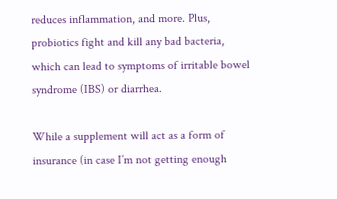reduces inflammation, and more. Plus, probiotics fight and kill any bad bacteria, which can lead to symptoms of irritable bowel syndrome (IBS) or diarrhea.

While a supplement will act as a form of insurance (in case I’m not getting enough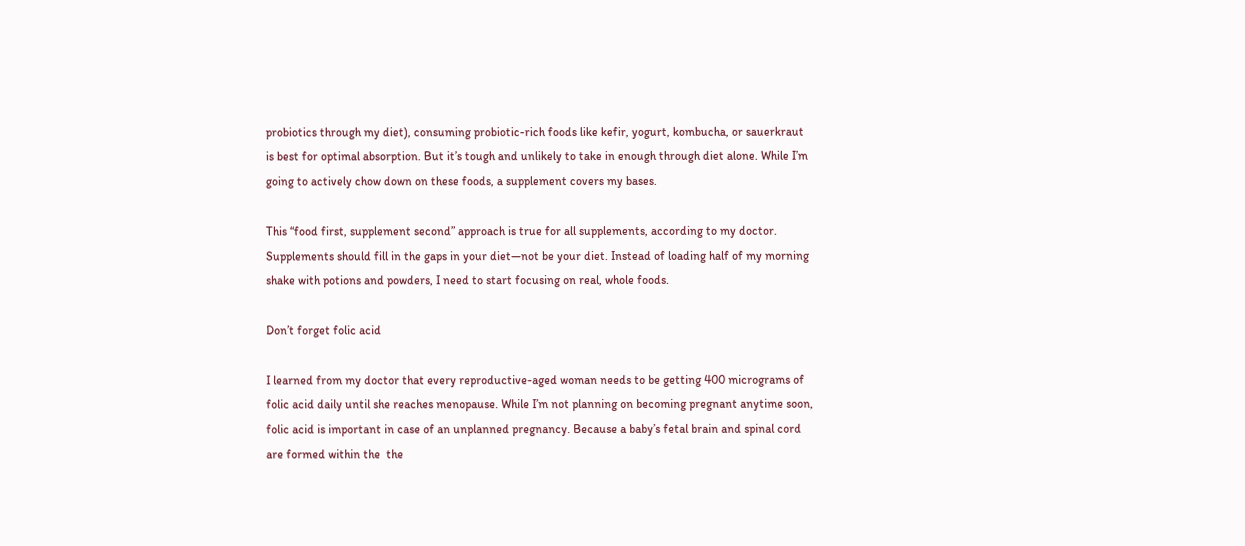probiotics through my diet), consuming probiotic-rich foods like kefir, yogurt, kombucha, or sauerkraut is best for optimal absorption. But it’s tough and unlikely to take in enough through diet alone. While I’m going to actively chow down on these foods, a supplement covers my bases.

This “food first, supplement second” approach is true for all supplements, according to my doctor. Supplements should fill in the gaps in your diet—not be your diet. Instead of loading half of my morning shake with potions and powders, I need to start focusing on real, whole foods.

Don’t forget folic acid

I learned from my doctor that every reproductive-aged woman needs to be getting 400 micrograms of folic acid daily until she reaches menopause. While I’m not planning on becoming pregnant anytime soon, folic acid is important in case of an unplanned pregnancy. Because a baby’s fetal brain and spinal cord are formed within the  the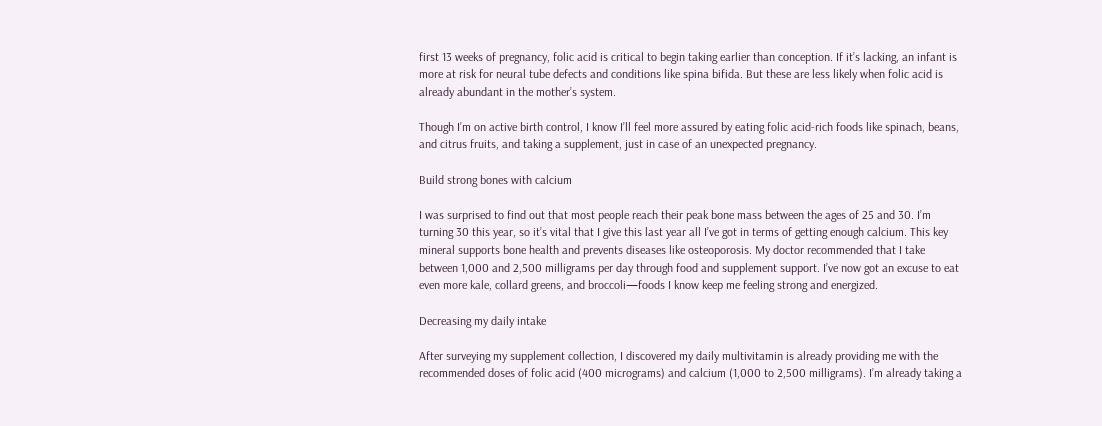first 13 weeks of pregnancy, folic acid is critical to begin taking earlier than conception. If it’s lacking, an infant is more at risk for neural tube defects and conditions like spina bifida. But these are less likely when folic acid is already abundant in the mother’s system.

Though I’m on active birth control, I know I’ll feel more assured by eating folic acid-rich foods like spinach, beans, and citrus fruits, and taking a supplement, just in case of an unexpected pregnancy.

Build strong bones with calcium

I was surprised to find out that most people reach their peak bone mass between the ages of 25 and 30. I’m turning 30 this year, so it’s vital that I give this last year all I’ve got in terms of getting enough calcium. This key mineral supports bone health and prevents diseases like osteoporosis. My doctor recommended that I take between 1,000 and 2,500 milligrams per day through food and supplement support. I’ve now got an excuse to eat even more kale, collard greens, and broccoli—foods I know keep me feeling strong and energized.

Decreasing my daily intake

After surveying my supplement collection, I discovered my daily multivitamin is already providing me with the recommended doses of folic acid (400 micrograms) and calcium (1,000 to 2,500 milligrams). I’m already taking a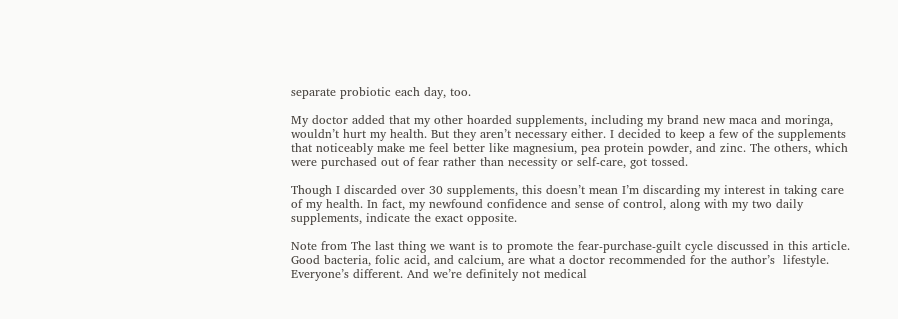separate probiotic each day, too.

My doctor added that my other hoarded supplements, including my brand new maca and moringa, wouldn’t hurt my health. But they aren’t necessary either. I decided to keep a few of the supplements that noticeably make me feel better like magnesium, pea protein powder, and zinc. The others, which were purchased out of fear rather than necessity or self-care, got tossed.

Though I discarded over 30 supplements, this doesn’t mean I’m discarding my interest in taking care of my health. In fact, my newfound confidence and sense of control, along with my two daily supplements, indicate the exact opposite.

Note from The last thing we want is to promote the fear-purchase-guilt cycle discussed in this article. Good bacteria, folic acid, and calcium, are what a doctor recommended for the author’s  lifestyle. Everyone’s different. And we’re definitely not medical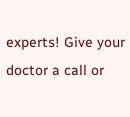experts! Give your doctor a call or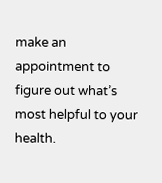make an appointment to figure out what’s most helpful to your health.